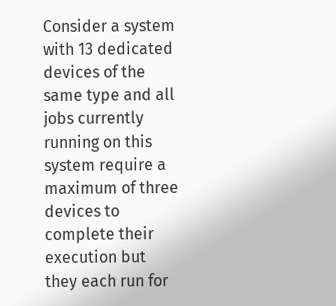Consider a system with 13 dedicated devices of the same type and all jobs currently running on this system require a maximum of three devices to complete their execution but they each run for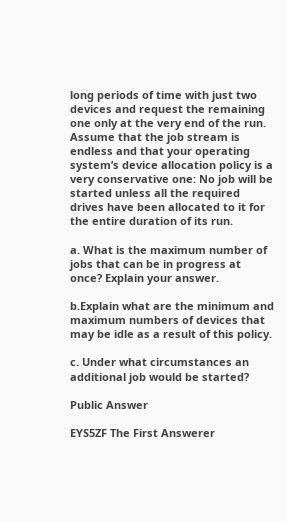long periods of time with just two devices and request the remaining one only at the very end of the run. Assume that the job stream is endless and that your operating system’s device allocation policy is a very conservative one: No job will be started unless all the required drives have been allocated to it for the entire duration of its run.

a. What is the maximum number of jobs that can be in progress at once? Explain your answer.

b.Explain what are the minimum and maximum numbers of devices that may be idle as a result of this policy.

c. Under what circumstances an additional job would be started?

Public Answer

EYS5ZF The First Answerer